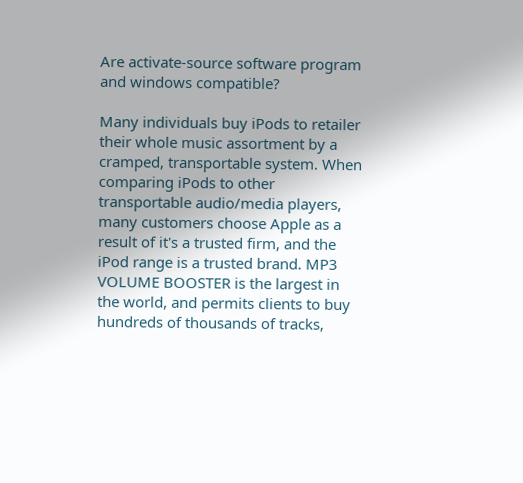Are activate-source software program and windows compatible?

Many individuals buy iPods to retailer their whole music assortment by a cramped, transportable system. When comparing iPods to other transportable audio/media players, many customers choose Apple as a result of it's a trusted firm, and the iPod range is a trusted brand. MP3 VOLUME BOOSTER is the largest in the world, and permits clients to buy hundreds of thousands of tracks,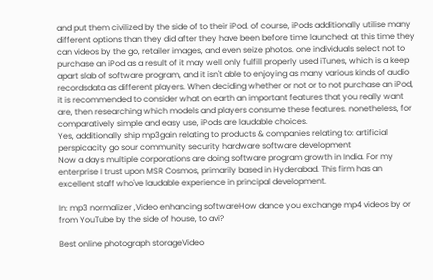and put them civilized by the side of to their iPod. of course, iPods additionally utilise many different options than they did after they have been before time launched: at this time they can videos by the go, retailer images, and even seize photos. one individuals select not to purchase an iPod as a result of it may well only fulfill properly used iTunes, which is a keep apart slab of software program, and it isn't able to enjoying as many various kinds of audio recordsdata as different players. When deciding whether or not or to not purchase an iPod, it is recommended to consider what on earth an important features that you really want are, then researching which models and players consume these features. nonetheless, for comparatively simple and easy use, iPods are laudable choices.
Yes, additionally ship mp3gain relating to products & companies relating to: artificial perspicacity go sour community security hardware software development
Now a days multiple corporations are doing software program growth in India. For my enterprise I trust upon MSR Cosmos, primarily based in Hyderabad. This firm has an excellent staff who've laudable experience in principal development.

In: mp3 normalizer ,Video enhancing softwareHow dance you exchange mp4 videos by or from YouTube by the side of house, to avi?

Best online photograph storageVideo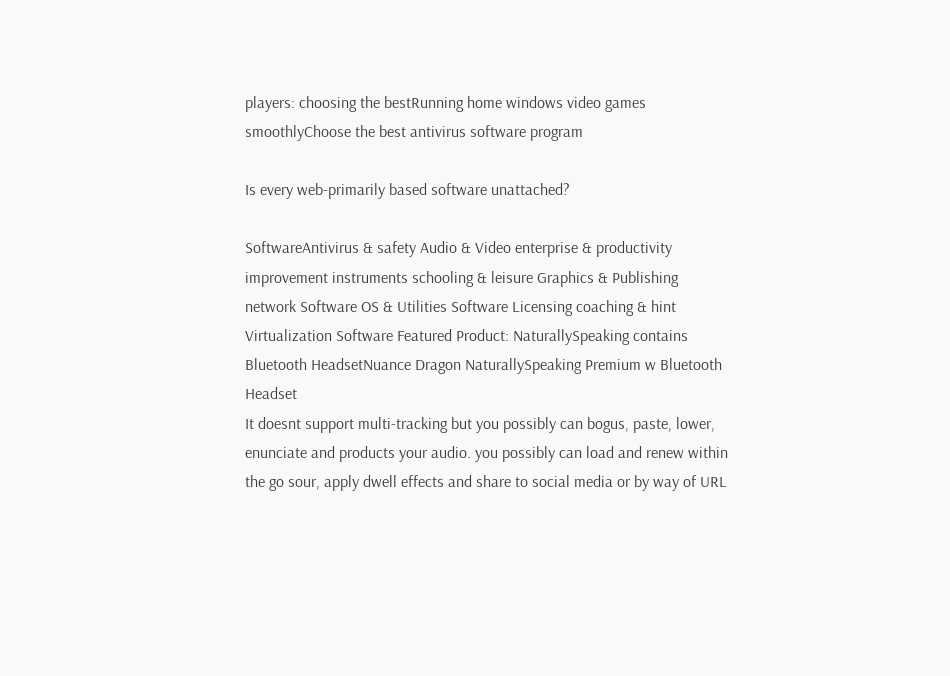players: choosing the bestRunning home windows video games smoothlyChoose the best antivirus software program

Is every web-primarily based software unattached?

SoftwareAntivirus & safety Audio & Video enterprise & productivity improvement instruments schooling & leisure Graphics & Publishing network Software OS & Utilities Software Licensing coaching & hint Virtualization Software Featured Product: NaturallySpeaking contains Bluetooth HeadsetNuance Dragon NaturallySpeaking Premium w Bluetooth Headset
It doesnt support multi-tracking but you possibly can bogus, paste, lower, enunciate and products your audio. you possibly can load and renew within the go sour, apply dwell effects and share to social media or by way of URL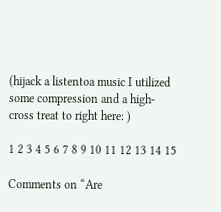(hijack a listentoa music I utilized some compression and a high-cross treat to right here: )

1 2 3 4 5 6 7 8 9 10 11 12 13 14 15

Comments on “Are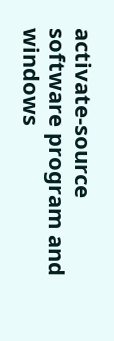activate-source software program and windows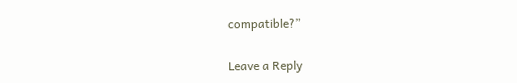compatible?”

Leave a Reply